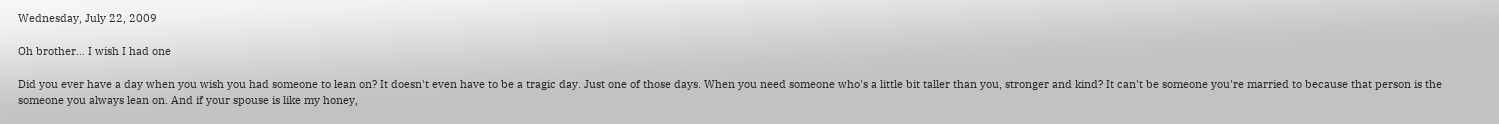Wednesday, July 22, 2009

Oh brother... I wish I had one

Did you ever have a day when you wish you had someone to lean on? It doesn't even have to be a tragic day. Just one of those days. When you need someone who's a little bit taller than you, stronger and kind? It can't be someone you're married to because that person is the someone you always lean on. And if your spouse is like my honey,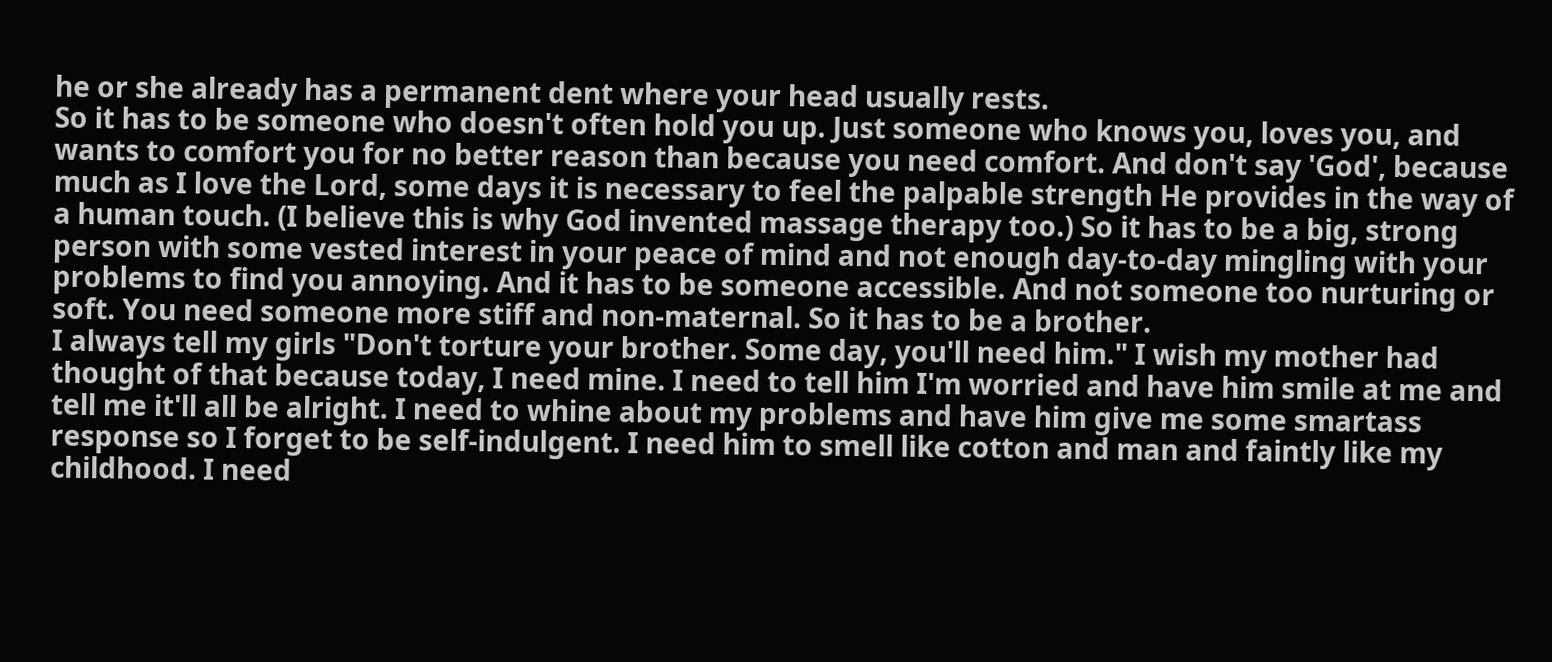he or she already has a permanent dent where your head usually rests.
So it has to be someone who doesn't often hold you up. Just someone who knows you, loves you, and wants to comfort you for no better reason than because you need comfort. And don't say 'God', because much as I love the Lord, some days it is necessary to feel the palpable strength He provides in the way of a human touch. (I believe this is why God invented massage therapy too.) So it has to be a big, strong person with some vested interest in your peace of mind and not enough day-to-day mingling with your problems to find you annoying. And it has to be someone accessible. And not someone too nurturing or soft. You need someone more stiff and non-maternal. So it has to be a brother.
I always tell my girls "Don't torture your brother. Some day, you'll need him." I wish my mother had thought of that because today, I need mine. I need to tell him I'm worried and have him smile at me and tell me it'll all be alright. I need to whine about my problems and have him give me some smartass response so I forget to be self-indulgent. I need him to smell like cotton and man and faintly like my childhood. I need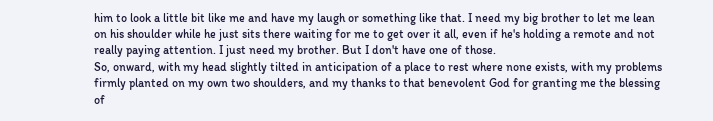him to look a little bit like me and have my laugh or something like that. I need my big brother to let me lean on his shoulder while he just sits there waiting for me to get over it all, even if he's holding a remote and not really paying attention. I just need my brother. But I don't have one of those.
So, onward, with my head slightly tilted in anticipation of a place to rest where none exists, with my problems firmly planted on my own two shoulders, and my thanks to that benevolent God for granting me the blessing of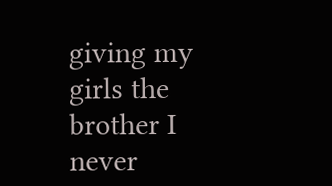giving my girls the brother I never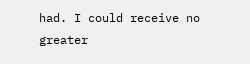had. I could receive no greater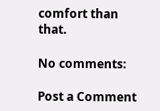comfort than that.

No comments:

Post a Comment